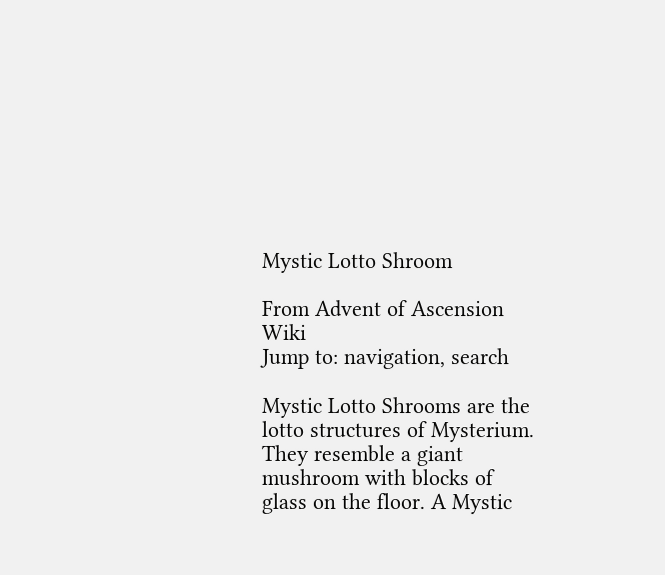Mystic Lotto Shroom

From Advent of Ascension Wiki
Jump to: navigation, search

Mystic Lotto Shrooms are the lotto structures of Mysterium. They resemble a giant mushroom with blocks of glass on the floor. A Mystic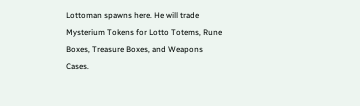Lottoman spawns here. He will trade Mysterium Tokens for Lotto Totems, Rune Boxes, Treasure Boxes, and Weapons Cases.